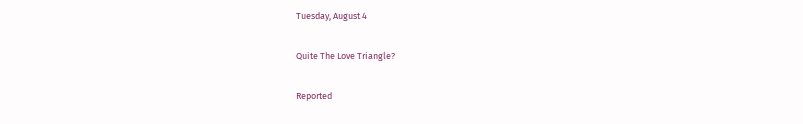Tuesday, August 4

Quite The Love Triangle?

Reported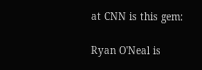at CNN is this gem:

Ryan O'Neal is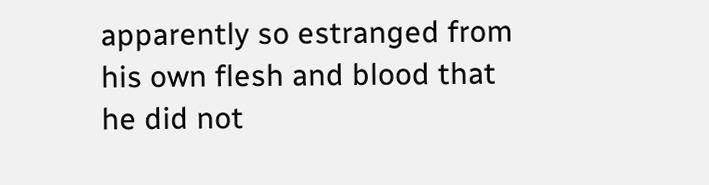apparently so estranged from his own flesh and blood that he did not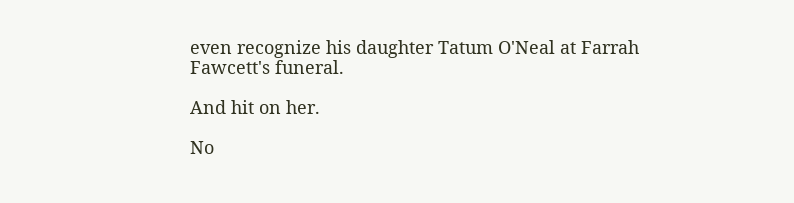even recognize his daughter Tatum O'Neal at Farrah Fawcett's funeral.

And hit on her.

No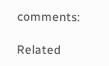comments:

Related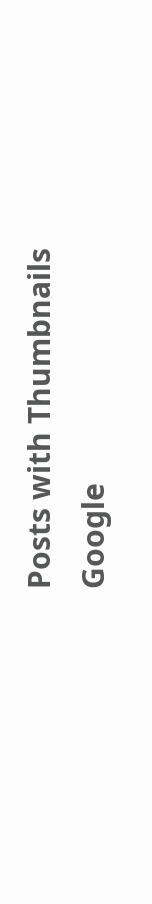Posts with Thumbnails
Google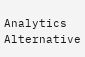Analytics Alternative